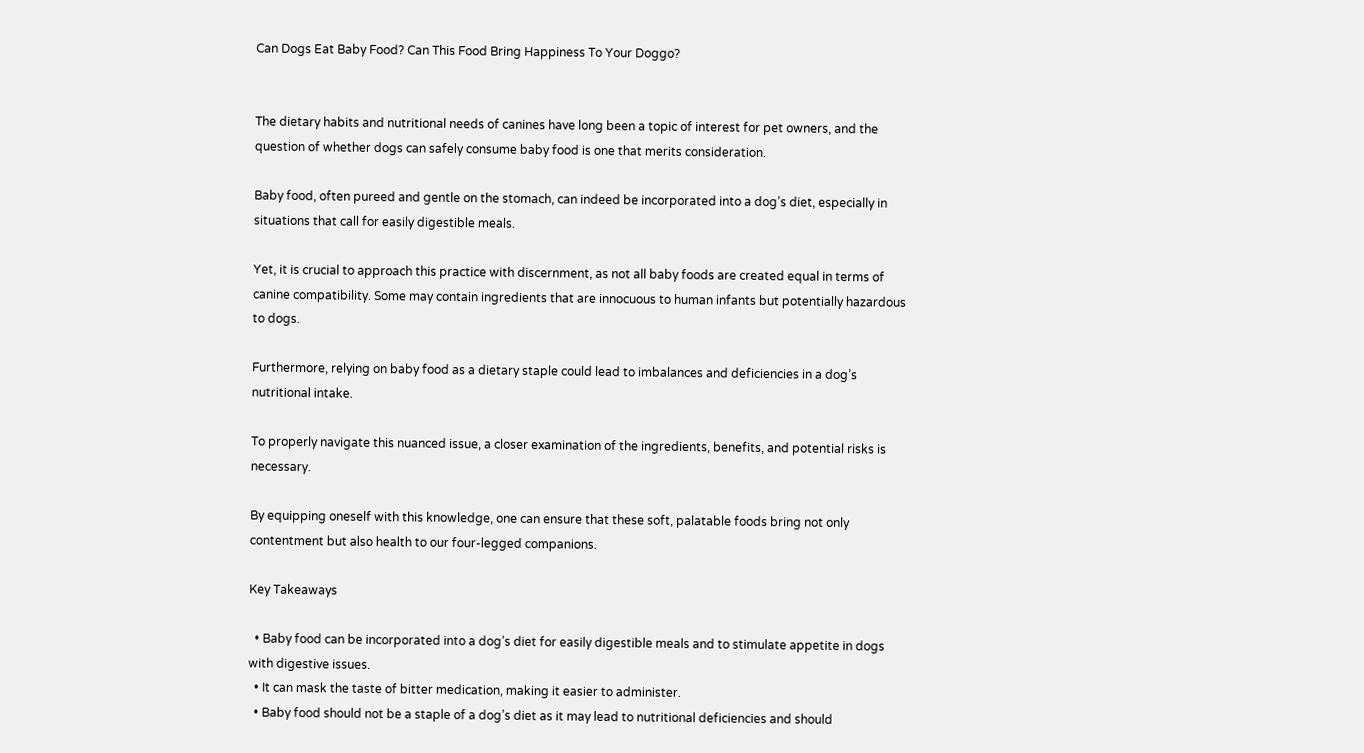Can Dogs Eat Baby Food? Can This Food Bring Happiness To Your Doggo?


The dietary habits and nutritional needs of canines have long been a topic of interest for pet owners, and the question of whether dogs can safely consume baby food is one that merits consideration.

Baby food, often pureed and gentle on the stomach, can indeed be incorporated into a dog’s diet, especially in situations that call for easily digestible meals.

Yet, it is crucial to approach this practice with discernment, as not all baby foods are created equal in terms of canine compatibility. Some may contain ingredients that are innocuous to human infants but potentially hazardous to dogs.

Furthermore, relying on baby food as a dietary staple could lead to imbalances and deficiencies in a dog’s nutritional intake.

To properly navigate this nuanced issue, a closer examination of the ingredients, benefits, and potential risks is necessary.

By equipping oneself with this knowledge, one can ensure that these soft, palatable foods bring not only contentment but also health to our four-legged companions.

Key Takeaways

  • Baby food can be incorporated into a dog’s diet for easily digestible meals and to stimulate appetite in dogs with digestive issues.
  • It can mask the taste of bitter medication, making it easier to administer.
  • Baby food should not be a staple of a dog’s diet as it may lead to nutritional deficiencies and should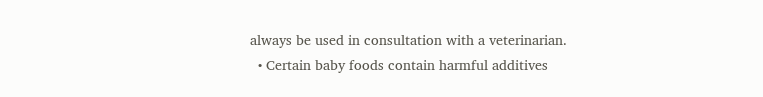always be used in consultation with a veterinarian.
  • Certain baby foods contain harmful additives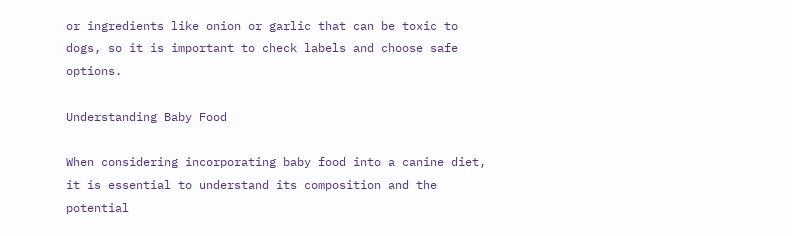or ingredients like onion or garlic that can be toxic to dogs, so it is important to check labels and choose safe options.

Understanding Baby Food

When considering incorporating baby food into a canine diet, it is essential to understand its composition and the potential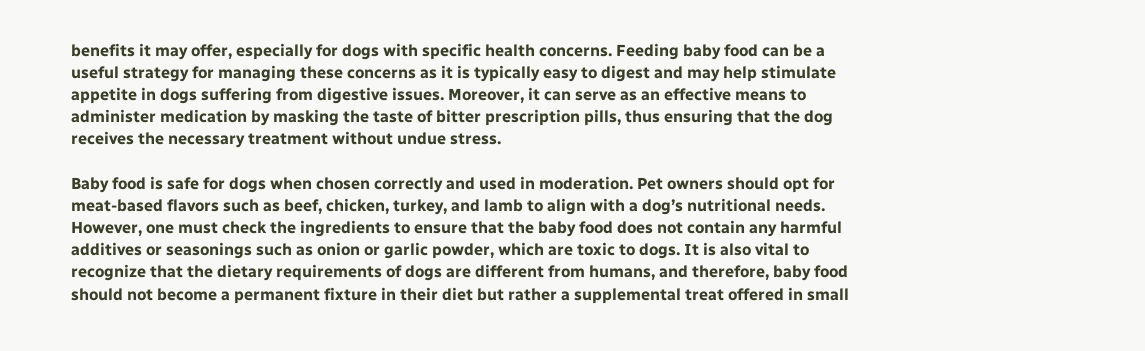benefits it may offer, especially for dogs with specific health concerns. Feeding baby food can be a useful strategy for managing these concerns as it is typically easy to digest and may help stimulate appetite in dogs suffering from digestive issues. Moreover, it can serve as an effective means to administer medication by masking the taste of bitter prescription pills, thus ensuring that the dog receives the necessary treatment without undue stress.

Baby food is safe for dogs when chosen correctly and used in moderation. Pet owners should opt for meat-based flavors such as beef, chicken, turkey, and lamb to align with a dog’s nutritional needs. However, one must check the ingredients to ensure that the baby food does not contain any harmful additives or seasonings such as onion or garlic powder, which are toxic to dogs. It is also vital to recognize that the dietary requirements of dogs are different from humans, and therefore, baby food should not become a permanent fixture in their diet but rather a supplemental treat offered in small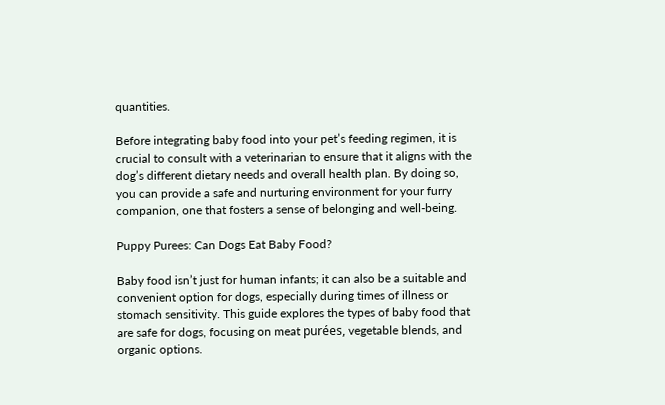quantities.

Before integrating baby food into your pet’s feeding regimen, it is crucial to consult with a veterinarian to ensure that it aligns with the dog’s different dietary needs and overall health plan. By doing so, you can provide a safe and nurturing environment for your furry companion, one that fosters a sense of belonging and well-being.

Puppy Purees: Can Dogs Eat Baby Food?

Baby food isn’t just for human infants; it can also be a suitable and convenient option for dogs, especially during times of illness or stomach sensitivity. This guide explores the types of baby food that are safe for dogs, focusing on meat purées, vegetable blends, and organic options.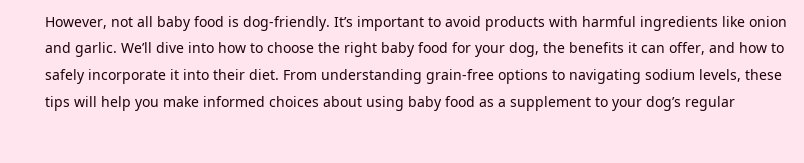However, not all baby food is dog-friendly. It’s important to avoid products with harmful ingredients like onion and garlic. We’ll dive into how to choose the right baby food for your dog, the benefits it can offer, and how to safely incorporate it into their diet. From understanding grain-free options to navigating sodium levels, these tips will help you make informed choices about using baby food as a supplement to your dog’s regular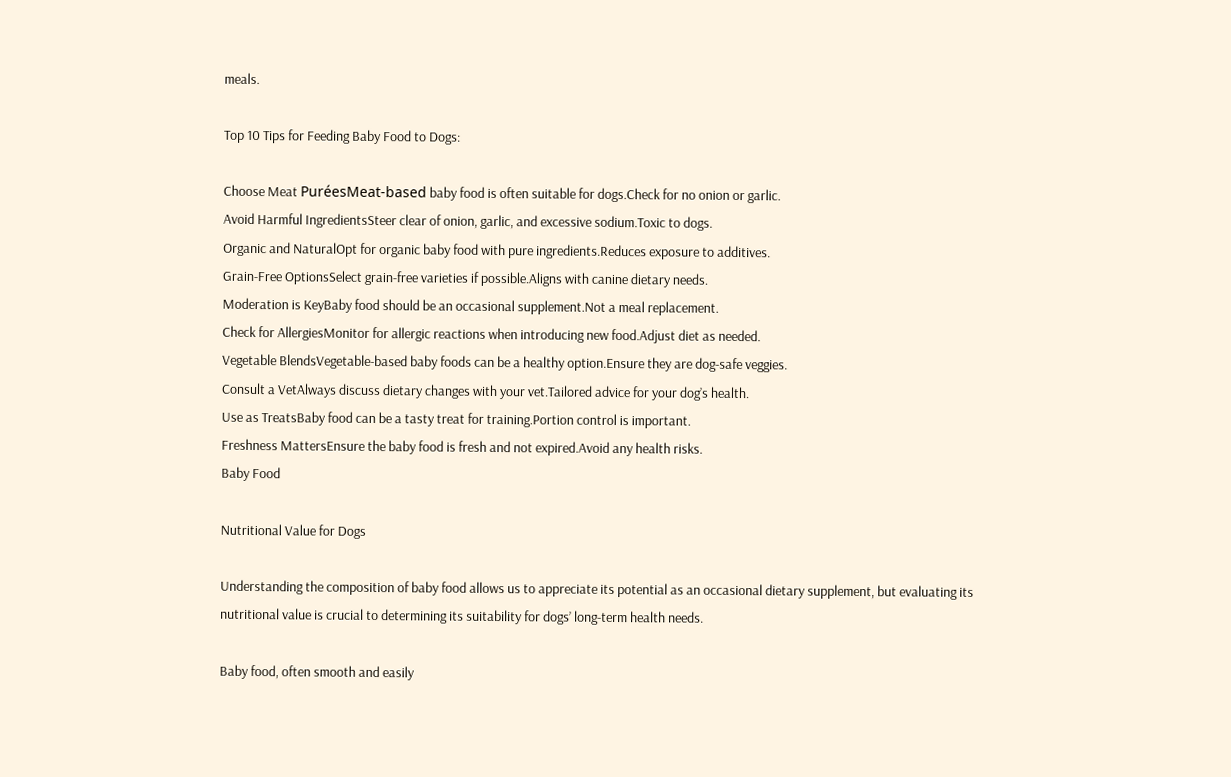meals.

Top 10 Tips for Feeding Baby Food to Dogs:

Choose Meat PuréesMeat-based baby food is often suitable for dogs.Check for no onion or garlic.
Avoid Harmful IngredientsSteer clear of onion, garlic, and excessive sodium.Toxic to dogs.
Organic and NaturalOpt for organic baby food with pure ingredients.Reduces exposure to additives.
Grain-Free OptionsSelect grain-free varieties if possible.Aligns with canine dietary needs.
Moderation is KeyBaby food should be an occasional supplement.Not a meal replacement.
Check for AllergiesMonitor for allergic reactions when introducing new food.Adjust diet as needed.
Vegetable BlendsVegetable-based baby foods can be a healthy option.Ensure they are dog-safe veggies.
Consult a VetAlways discuss dietary changes with your vet.Tailored advice for your dog’s health.
Use as TreatsBaby food can be a tasty treat for training.Portion control is important.
Freshness MattersEnsure the baby food is fresh and not expired.Avoid any health risks.
Baby Food

Nutritional Value for Dogs

Understanding the composition of baby food allows us to appreciate its potential as an occasional dietary supplement, but evaluating its nutritional value is crucial to determining its suitability for dogs’ long-term health needs.

Baby food, often smooth and easily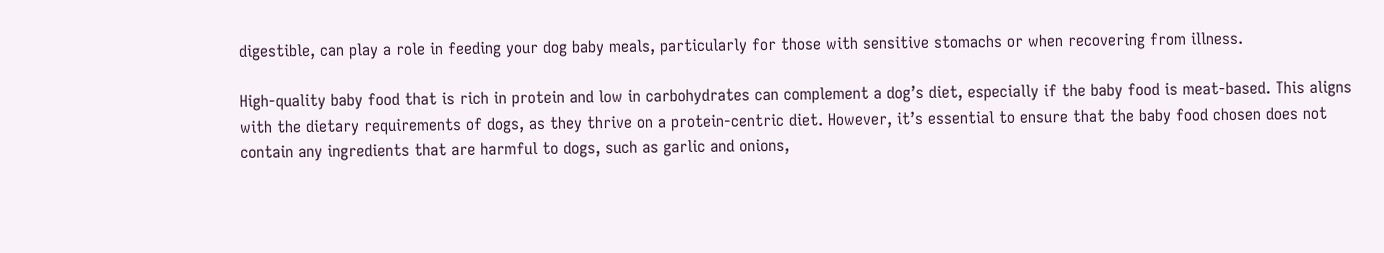digestible, can play a role in feeding your dog baby meals, particularly for those with sensitive stomachs or when recovering from illness.

High-quality baby food that is rich in protein and low in carbohydrates can complement a dog’s diet, especially if the baby food is meat-based. This aligns with the dietary requirements of dogs, as they thrive on a protein-centric diet. However, it’s essential to ensure that the baby food chosen does not contain any ingredients that are harmful to dogs, such as garlic and onions,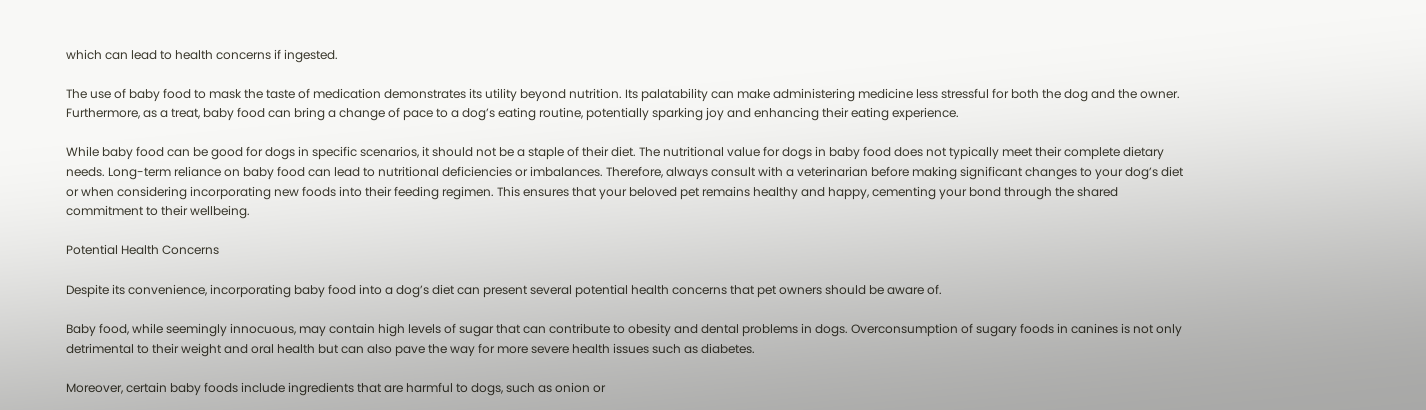which can lead to health concerns if ingested.

The use of baby food to mask the taste of medication demonstrates its utility beyond nutrition. Its palatability can make administering medicine less stressful for both the dog and the owner. Furthermore, as a treat, baby food can bring a change of pace to a dog’s eating routine, potentially sparking joy and enhancing their eating experience.

While baby food can be good for dogs in specific scenarios, it should not be a staple of their diet. The nutritional value for dogs in baby food does not typically meet their complete dietary needs. Long-term reliance on baby food can lead to nutritional deficiencies or imbalances. Therefore, always consult with a veterinarian before making significant changes to your dog’s diet or when considering incorporating new foods into their feeding regimen. This ensures that your beloved pet remains healthy and happy, cementing your bond through the shared commitment to their wellbeing.

Potential Health Concerns

Despite its convenience, incorporating baby food into a dog’s diet can present several potential health concerns that pet owners should be aware of.

Baby food, while seemingly innocuous, may contain high levels of sugar that can contribute to obesity and dental problems in dogs. Overconsumption of sugary foods in canines is not only detrimental to their weight and oral health but can also pave the way for more severe health issues such as diabetes.

Moreover, certain baby foods include ingredients that are harmful to dogs, such as onion or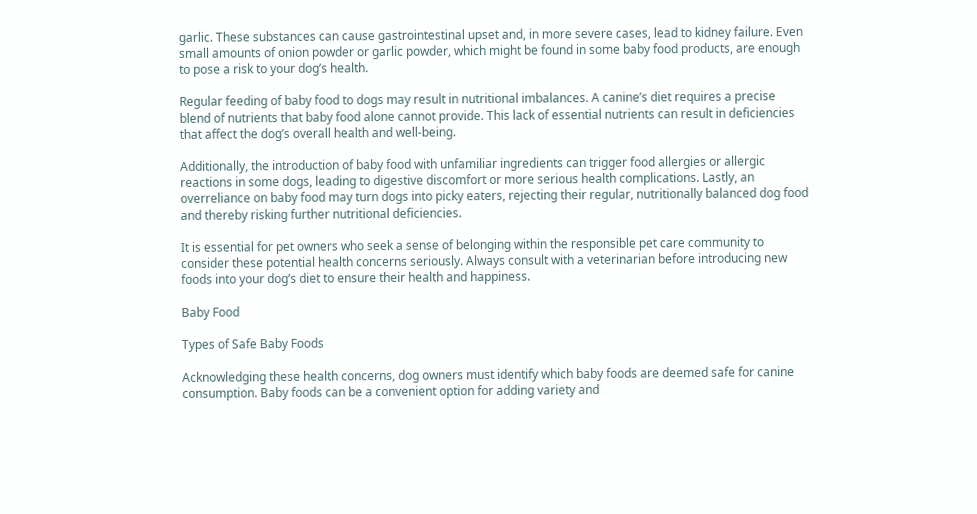garlic. These substances can cause gastrointestinal upset and, in more severe cases, lead to kidney failure. Even small amounts of onion powder or garlic powder, which might be found in some baby food products, are enough to pose a risk to your dog’s health.

Regular feeding of baby food to dogs may result in nutritional imbalances. A canine’s diet requires a precise blend of nutrients that baby food alone cannot provide. This lack of essential nutrients can result in deficiencies that affect the dog’s overall health and well-being.

Additionally, the introduction of baby food with unfamiliar ingredients can trigger food allergies or allergic reactions in some dogs, leading to digestive discomfort or more serious health complications. Lastly, an overreliance on baby food may turn dogs into picky eaters, rejecting their regular, nutritionally balanced dog food and thereby risking further nutritional deficiencies.

It is essential for pet owners who seek a sense of belonging within the responsible pet care community to consider these potential health concerns seriously. Always consult with a veterinarian before introducing new foods into your dog’s diet to ensure their health and happiness.

Baby Food

Types of Safe Baby Foods

Acknowledging these health concerns, dog owners must identify which baby foods are deemed safe for canine consumption. Baby foods can be a convenient option for adding variety and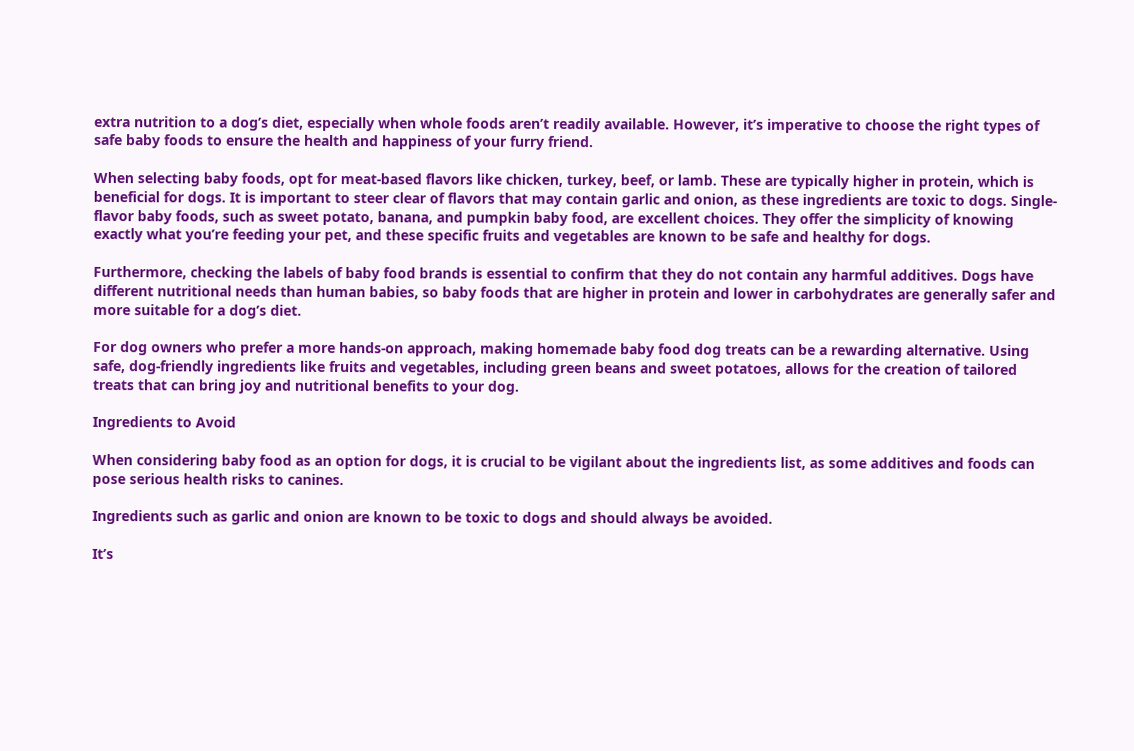extra nutrition to a dog’s diet, especially when whole foods aren’t readily available. However, it’s imperative to choose the right types of safe baby foods to ensure the health and happiness of your furry friend.

When selecting baby foods, opt for meat-based flavors like chicken, turkey, beef, or lamb. These are typically higher in protein, which is beneficial for dogs. It is important to steer clear of flavors that may contain garlic and onion, as these ingredients are toxic to dogs. Single-flavor baby foods, such as sweet potato, banana, and pumpkin baby food, are excellent choices. They offer the simplicity of knowing exactly what you’re feeding your pet, and these specific fruits and vegetables are known to be safe and healthy for dogs.

Furthermore, checking the labels of baby food brands is essential to confirm that they do not contain any harmful additives. Dogs have different nutritional needs than human babies, so baby foods that are higher in protein and lower in carbohydrates are generally safer and more suitable for a dog’s diet.

For dog owners who prefer a more hands-on approach, making homemade baby food dog treats can be a rewarding alternative. Using safe, dog-friendly ingredients like fruits and vegetables, including green beans and sweet potatoes, allows for the creation of tailored treats that can bring joy and nutritional benefits to your dog.

Ingredients to Avoid

When considering baby food as an option for dogs, it is crucial to be vigilant about the ingredients list, as some additives and foods can pose serious health risks to canines.

Ingredients such as garlic and onion are known to be toxic to dogs and should always be avoided.

It’s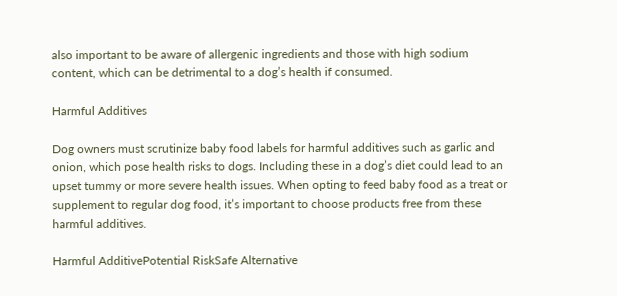also important to be aware of allergenic ingredients and those with high sodium content, which can be detrimental to a dog’s health if consumed.

Harmful Additives

Dog owners must scrutinize baby food labels for harmful additives such as garlic and onion, which pose health risks to dogs. Including these in a dog’s diet could lead to an upset tummy or more severe health issues. When opting to feed baby food as a treat or supplement to regular dog food, it’s important to choose products free from these harmful additives.

Harmful AdditivePotential RiskSafe Alternative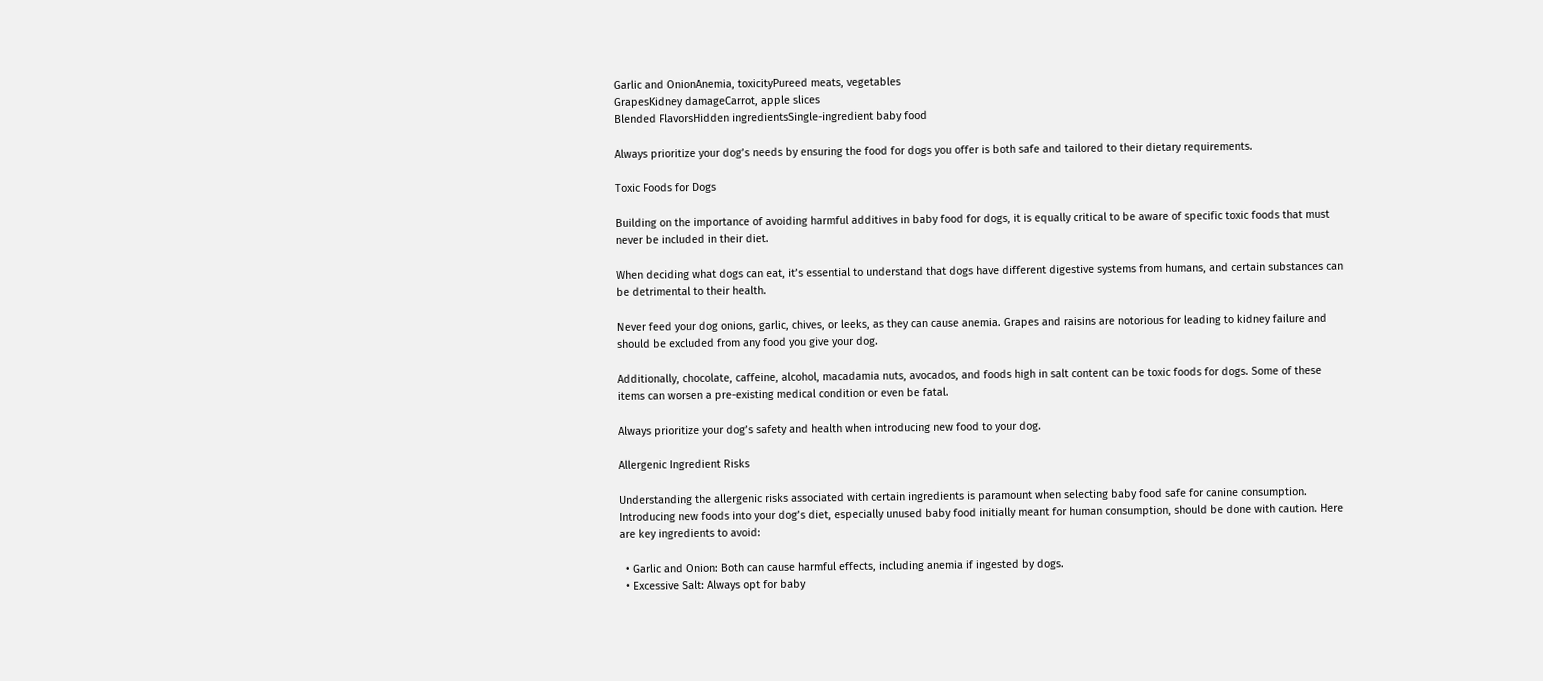Garlic and OnionAnemia, toxicityPureed meats, vegetables
GrapesKidney damageCarrot, apple slices
Blended FlavorsHidden ingredientsSingle-ingredient baby food

Always prioritize your dog’s needs by ensuring the food for dogs you offer is both safe and tailored to their dietary requirements.

Toxic Foods for Dogs

Building on the importance of avoiding harmful additives in baby food for dogs, it is equally critical to be aware of specific toxic foods that must never be included in their diet.

When deciding what dogs can eat, it’s essential to understand that dogs have different digestive systems from humans, and certain substances can be detrimental to their health.

Never feed your dog onions, garlic, chives, or leeks, as they can cause anemia. Grapes and raisins are notorious for leading to kidney failure and should be excluded from any food you give your dog.

Additionally, chocolate, caffeine, alcohol, macadamia nuts, avocados, and foods high in salt content can be toxic foods for dogs. Some of these items can worsen a pre-existing medical condition or even be fatal.

Always prioritize your dog’s safety and health when introducing new food to your dog.

Allergenic Ingredient Risks

Understanding the allergenic risks associated with certain ingredients is paramount when selecting baby food safe for canine consumption. Introducing new foods into your dog’s diet, especially unused baby food initially meant for human consumption, should be done with caution. Here are key ingredients to avoid:

  • Garlic and Onion: Both can cause harmful effects, including anemia if ingested by dogs.
  • Excessive Salt: Always opt for baby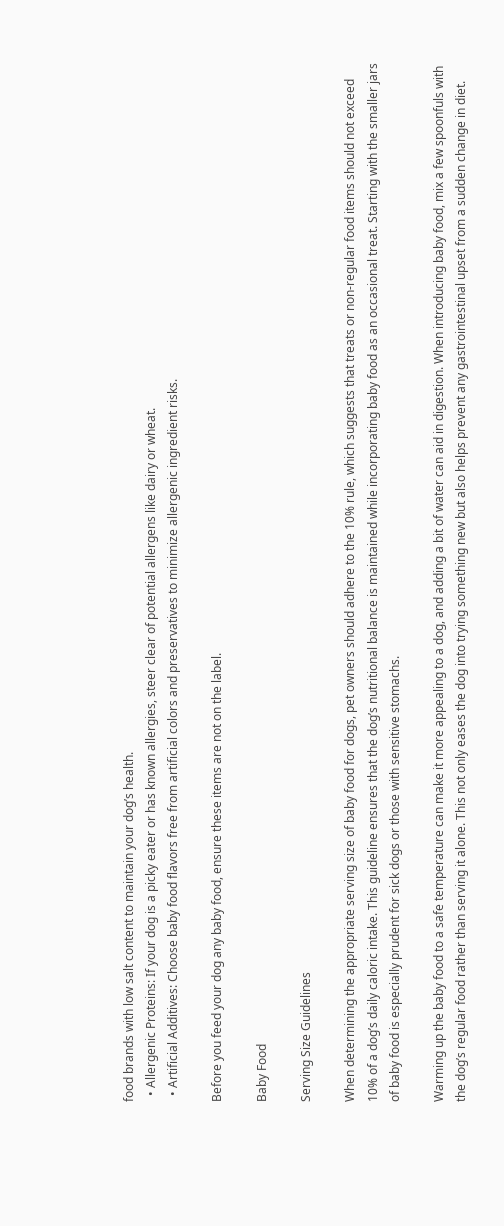food brands with low salt content to maintain your dog’s health.
  • Allergenic Proteins: If your dog is a picky eater or has known allergies, steer clear of potential allergens like dairy or wheat.
  • Artificial Additives: Choose baby food flavors free from artificial colors and preservatives to minimize allergenic ingredient risks.

Before you feed your dog any baby food, ensure these items are not on the label.

Baby Food

Serving Size Guidelines

When determining the appropriate serving size of baby food for dogs, pet owners should adhere to the 10% rule, which suggests that treats or non-regular food items should not exceed 10% of a dog’s daily caloric intake. This guideline ensures that the dog’s nutritional balance is maintained while incorporating baby food as an occasional treat. Starting with the smaller jars of baby food is especially prudent for sick dogs or those with sensitive stomachs.

Warming up the baby food to a safe temperature can make it more appealing to a dog, and adding a bit of water can aid in digestion. When introducing baby food, mix a few spoonfuls with the dog’s regular food rather than serving it alone. This not only eases the dog into trying something new but also helps prevent any gastrointestinal upset from a sudden change in diet.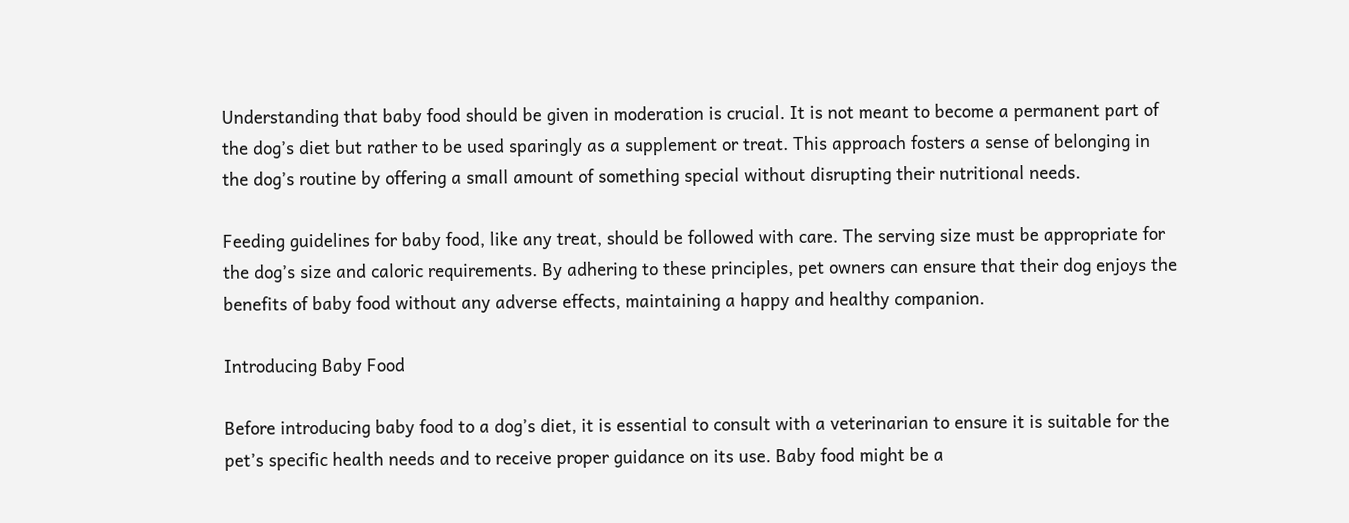Understanding that baby food should be given in moderation is crucial. It is not meant to become a permanent part of the dog’s diet but rather to be used sparingly as a supplement or treat. This approach fosters a sense of belonging in the dog’s routine by offering a small amount of something special without disrupting their nutritional needs.

Feeding guidelines for baby food, like any treat, should be followed with care. The serving size must be appropriate for the dog’s size and caloric requirements. By adhering to these principles, pet owners can ensure that their dog enjoys the benefits of baby food without any adverse effects, maintaining a happy and healthy companion.

Introducing Baby Food

Before introducing baby food to a dog’s diet, it is essential to consult with a veterinarian to ensure it is suitable for the pet’s specific health needs and to receive proper guidance on its use. Baby food might be a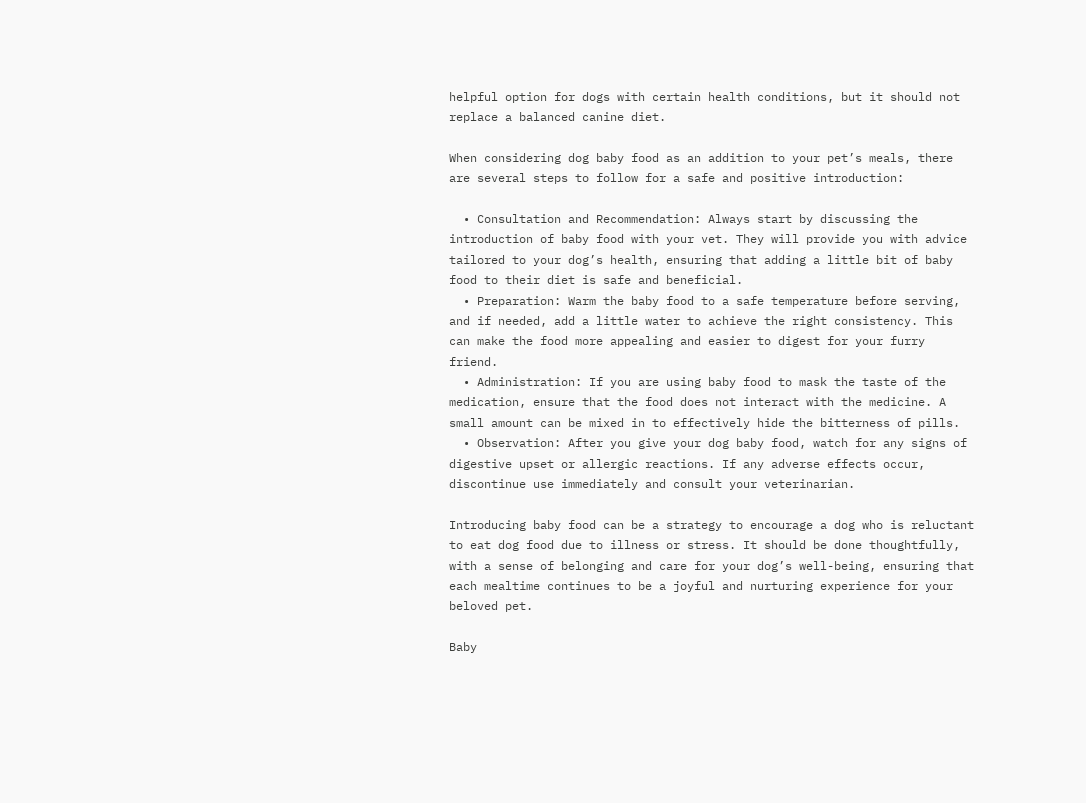helpful option for dogs with certain health conditions, but it should not replace a balanced canine diet.

When considering dog baby food as an addition to your pet’s meals, there are several steps to follow for a safe and positive introduction:

  • Consultation and Recommendation: Always start by discussing the introduction of baby food with your vet. They will provide you with advice tailored to your dog’s health, ensuring that adding a little bit of baby food to their diet is safe and beneficial.
  • Preparation: Warm the baby food to a safe temperature before serving, and if needed, add a little water to achieve the right consistency. This can make the food more appealing and easier to digest for your furry friend.
  • Administration: If you are using baby food to mask the taste of the medication, ensure that the food does not interact with the medicine. A small amount can be mixed in to effectively hide the bitterness of pills.
  • Observation: After you give your dog baby food, watch for any signs of digestive upset or allergic reactions. If any adverse effects occur, discontinue use immediately and consult your veterinarian.

Introducing baby food can be a strategy to encourage a dog who is reluctant to eat dog food due to illness or stress. It should be done thoughtfully, with a sense of belonging and care for your dog’s well-being, ensuring that each mealtime continues to be a joyful and nurturing experience for your beloved pet.

Baby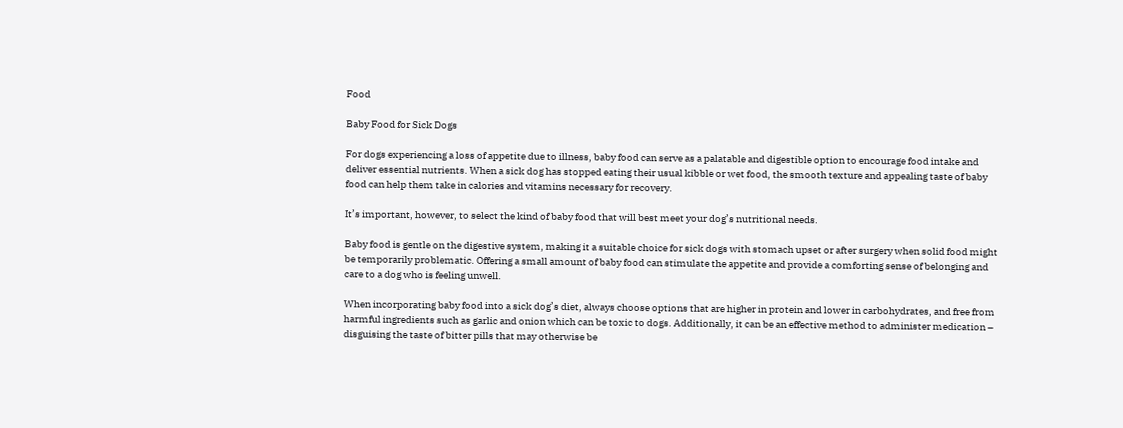Food

Baby Food for Sick Dogs

For dogs experiencing a loss of appetite due to illness, baby food can serve as a palatable and digestible option to encourage food intake and deliver essential nutrients. When a sick dog has stopped eating their usual kibble or wet food, the smooth texture and appealing taste of baby food can help them take in calories and vitamins necessary for recovery.

It’s important, however, to select the kind of baby food that will best meet your dog’s nutritional needs.

Baby food is gentle on the digestive system, making it a suitable choice for sick dogs with stomach upset or after surgery when solid food might be temporarily problematic. Offering a small amount of baby food can stimulate the appetite and provide a comforting sense of belonging and care to a dog who is feeling unwell.

When incorporating baby food into a sick dog’s diet, always choose options that are higher in protein and lower in carbohydrates, and free from harmful ingredients such as garlic and onion which can be toxic to dogs. Additionally, it can be an effective method to administer medication – disguising the taste of bitter pills that may otherwise be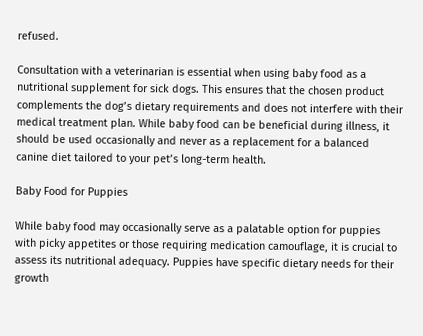refused.

Consultation with a veterinarian is essential when using baby food as a nutritional supplement for sick dogs. This ensures that the chosen product complements the dog’s dietary requirements and does not interfere with their medical treatment plan. While baby food can be beneficial during illness, it should be used occasionally and never as a replacement for a balanced canine diet tailored to your pet’s long-term health.

Baby Food for Puppies

While baby food may occasionally serve as a palatable option for puppies with picky appetites or those requiring medication camouflage, it is crucial to assess its nutritional adequacy. Puppies have specific dietary needs for their growth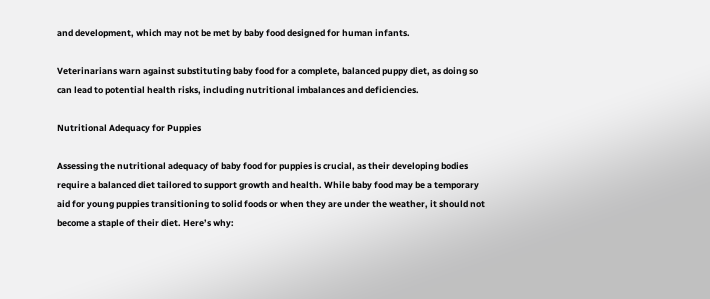and development, which may not be met by baby food designed for human infants.

Veterinarians warn against substituting baby food for a complete, balanced puppy diet, as doing so can lead to potential health risks, including nutritional imbalances and deficiencies.

Nutritional Adequacy for Puppies

Assessing the nutritional adequacy of baby food for puppies is crucial, as their developing bodies require a balanced diet tailored to support growth and health. While baby food may be a temporary aid for young puppies transitioning to solid foods or when they are under the weather, it should not become a staple of their diet. Here’s why: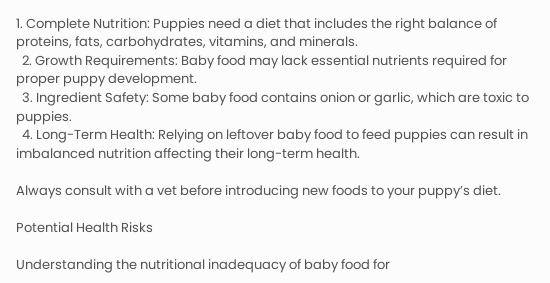1. Complete Nutrition: Puppies need a diet that includes the right balance of proteins, fats, carbohydrates, vitamins, and minerals.
  2. Growth Requirements: Baby food may lack essential nutrients required for proper puppy development.
  3. Ingredient Safety: Some baby food contains onion or garlic, which are toxic to puppies.
  4. Long-Term Health: Relying on leftover baby food to feed puppies can result in imbalanced nutrition affecting their long-term health.

Always consult with a vet before introducing new foods to your puppy’s diet.

Potential Health Risks

Understanding the nutritional inadequacy of baby food for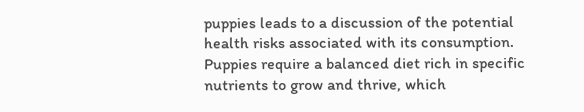puppies leads to a discussion of the potential health risks associated with its consumption. Puppies require a balanced diet rich in specific nutrients to grow and thrive, which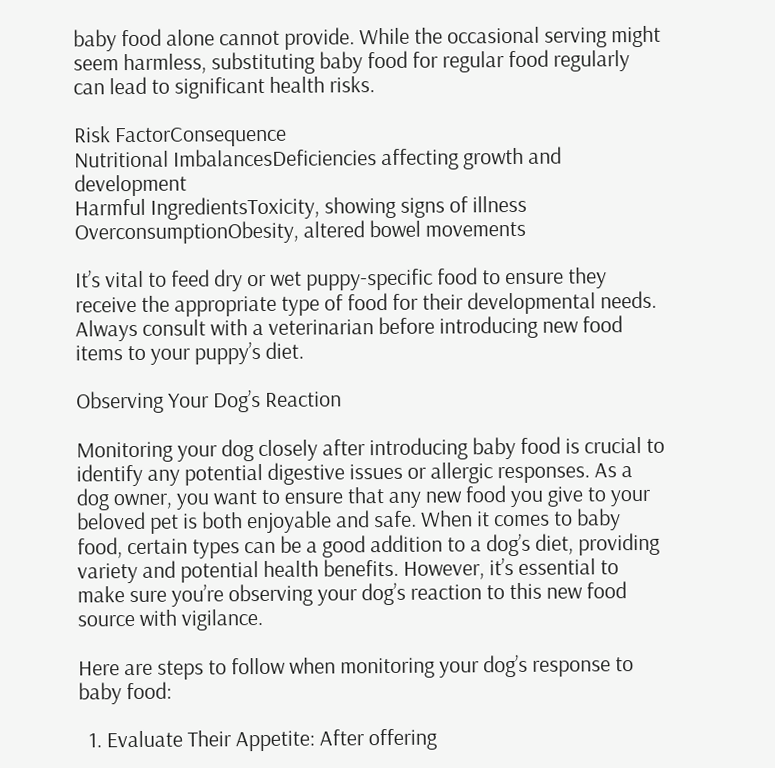baby food alone cannot provide. While the occasional serving might seem harmless, substituting baby food for regular food regularly can lead to significant health risks.

Risk FactorConsequence
Nutritional ImbalancesDeficiencies affecting growth and development
Harmful IngredientsToxicity, showing signs of illness
OverconsumptionObesity, altered bowel movements

It’s vital to feed dry or wet puppy-specific food to ensure they receive the appropriate type of food for their developmental needs. Always consult with a veterinarian before introducing new food items to your puppy’s diet.

Observing Your Dog’s Reaction

Monitoring your dog closely after introducing baby food is crucial to identify any potential digestive issues or allergic responses. As a dog owner, you want to ensure that any new food you give to your beloved pet is both enjoyable and safe. When it comes to baby food, certain types can be a good addition to a dog’s diet, providing variety and potential health benefits. However, it’s essential to make sure you’re observing your dog’s reaction to this new food source with vigilance.

Here are steps to follow when monitoring your dog’s response to baby food:

  1. Evaluate Their Appetite: After offering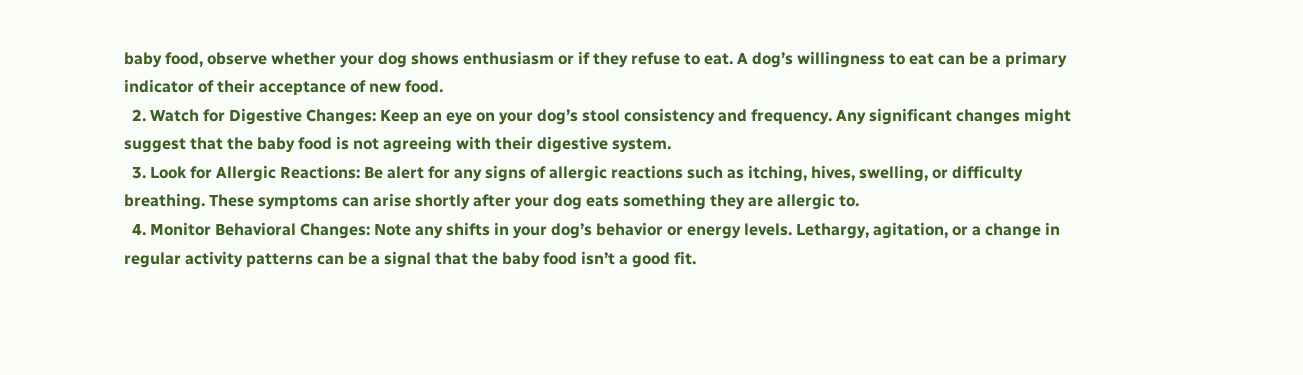baby food, observe whether your dog shows enthusiasm or if they refuse to eat. A dog’s willingness to eat can be a primary indicator of their acceptance of new food.
  2. Watch for Digestive Changes: Keep an eye on your dog’s stool consistency and frequency. Any significant changes might suggest that the baby food is not agreeing with their digestive system.
  3. Look for Allergic Reactions: Be alert for any signs of allergic reactions such as itching, hives, swelling, or difficulty breathing. These symptoms can arise shortly after your dog eats something they are allergic to.
  4. Monitor Behavioral Changes: Note any shifts in your dog’s behavior or energy levels. Lethargy, agitation, or a change in regular activity patterns can be a signal that the baby food isn’t a good fit.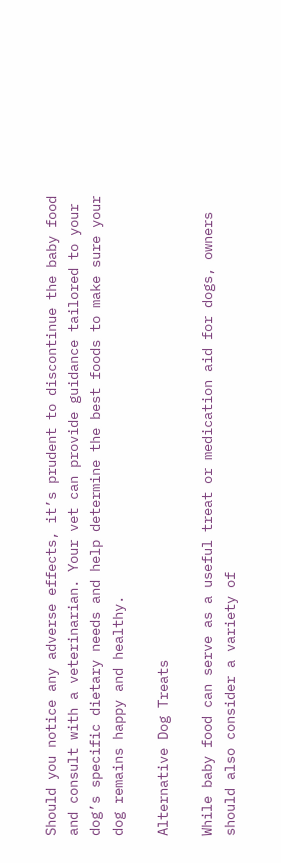Should you notice any adverse effects, it’s prudent to discontinue the baby food and consult with a veterinarian. Your vet can provide guidance tailored to your dog’s specific dietary needs and help determine the best foods to make sure your dog remains happy and healthy.

Alternative Dog Treats

While baby food can serve as a useful treat or medication aid for dogs, owners should also consider a variety of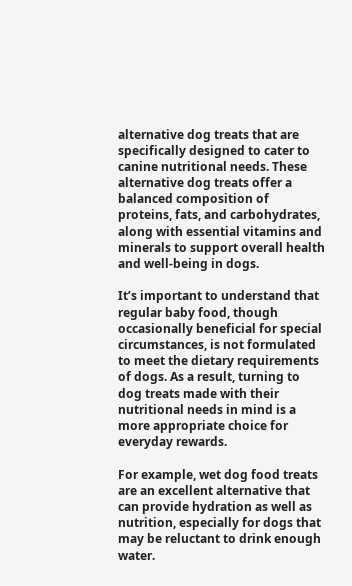alternative dog treats that are specifically designed to cater to canine nutritional needs. These alternative dog treats offer a balanced composition of proteins, fats, and carbohydrates, along with essential vitamins and minerals to support overall health and well-being in dogs.

It’s important to understand that regular baby food, though occasionally beneficial for special circumstances, is not formulated to meet the dietary requirements of dogs. As a result, turning to dog treats made with their nutritional needs in mind is a more appropriate choice for everyday rewards.

For example, wet dog food treats are an excellent alternative that can provide hydration as well as nutrition, especially for dogs that may be reluctant to drink enough water.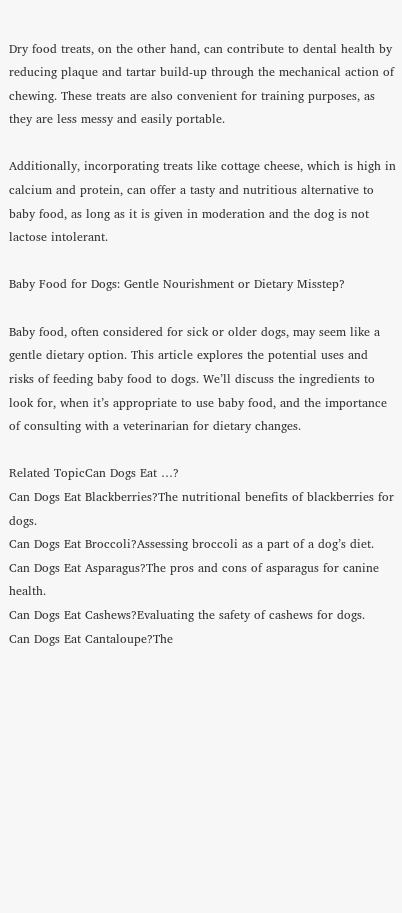Dry food treats, on the other hand, can contribute to dental health by reducing plaque and tartar build-up through the mechanical action of chewing. These treats are also convenient for training purposes, as they are less messy and easily portable.

Additionally, incorporating treats like cottage cheese, which is high in calcium and protein, can offer a tasty and nutritious alternative to baby food, as long as it is given in moderation and the dog is not lactose intolerant.

Baby Food for Dogs: Gentle Nourishment or Dietary Misstep?

Baby food, often considered for sick or older dogs, may seem like a gentle dietary option. This article explores the potential uses and risks of feeding baby food to dogs. We’ll discuss the ingredients to look for, when it’s appropriate to use baby food, and the importance of consulting with a veterinarian for dietary changes.

Related TopicCan Dogs Eat …?
Can Dogs Eat Blackberries?The nutritional benefits of blackberries for dogs.
Can Dogs Eat Broccoli?Assessing broccoli as a part of a dog’s diet.
Can Dogs Eat Asparagus?The pros and cons of asparagus for canine health.
Can Dogs Eat Cashews?Evaluating the safety of cashews for dogs.
Can Dogs Eat Cantaloupe?The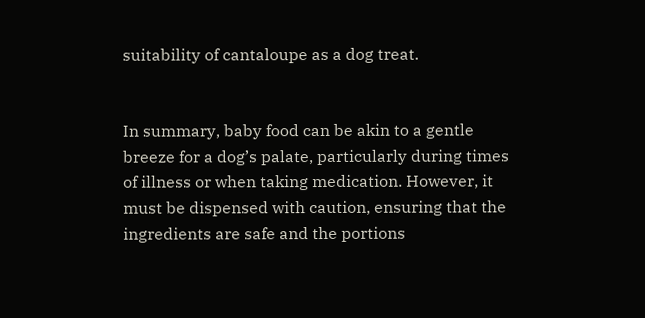suitability of cantaloupe as a dog treat.


In summary, baby food can be akin to a gentle breeze for a dog’s palate, particularly during times of illness or when taking medication. However, it must be dispensed with caution, ensuring that the ingredients are safe and the portions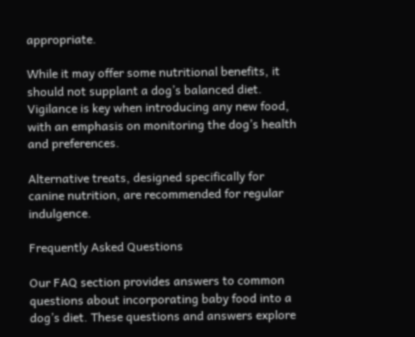appropriate.

While it may offer some nutritional benefits, it should not supplant a dog’s balanced diet. Vigilance is key when introducing any new food, with an emphasis on monitoring the dog’s health and preferences.

Alternative treats, designed specifically for canine nutrition, are recommended for regular indulgence.

Frequently Asked Questions

Our FAQ section provides answers to common questions about incorporating baby food into a dog’s diet. These questions and answers explore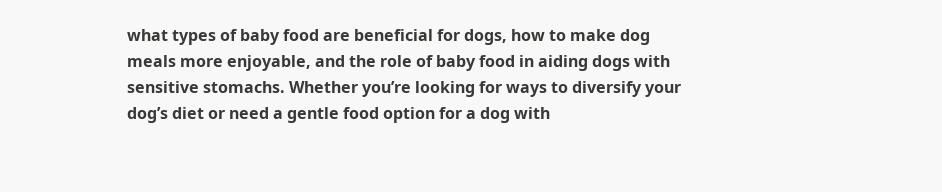what types of baby food are beneficial for dogs, how to make dog meals more enjoyable, and the role of baby food in aiding dogs with sensitive stomachs. Whether you’re looking for ways to diversify your dog’s diet or need a gentle food option for a dog with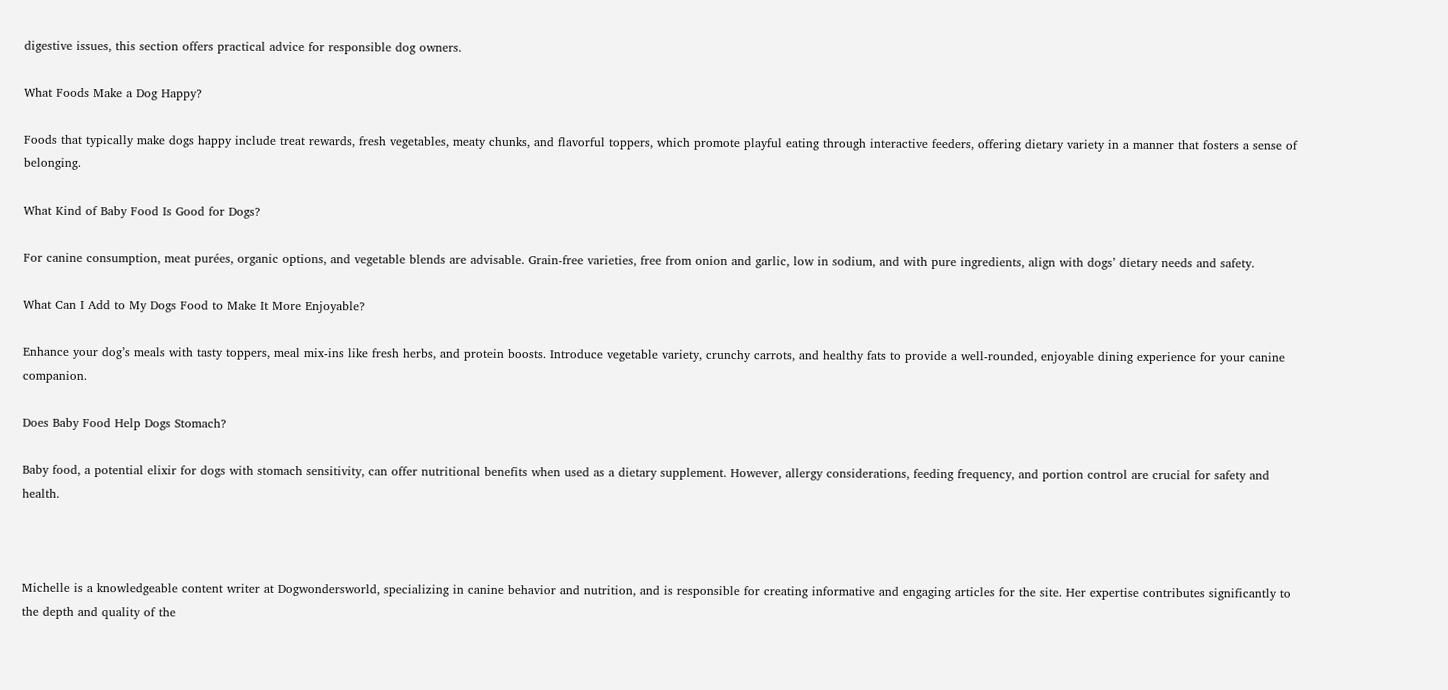digestive issues, this section offers practical advice for responsible dog owners.

What Foods Make a Dog Happy?

Foods that typically make dogs happy include treat rewards, fresh vegetables, meaty chunks, and flavorful toppers, which promote playful eating through interactive feeders, offering dietary variety in a manner that fosters a sense of belonging.

What Kind of Baby Food Is Good for Dogs?

For canine consumption, meat purées, organic options, and vegetable blends are advisable. Grain-free varieties, free from onion and garlic, low in sodium, and with pure ingredients, align with dogs’ dietary needs and safety.

What Can I Add to My Dogs Food to Make It More Enjoyable?

Enhance your dog’s meals with tasty toppers, meal mix-ins like fresh herbs, and protein boosts. Introduce vegetable variety, crunchy carrots, and healthy fats to provide a well-rounded, enjoyable dining experience for your canine companion.

Does Baby Food Help Dogs Stomach?

Baby food, a potential elixir for dogs with stomach sensitivity, can offer nutritional benefits when used as a dietary supplement. However, allergy considerations, feeding frequency, and portion control are crucial for safety and health.



Michelle is a knowledgeable content writer at Dogwondersworld, specializing in canine behavior and nutrition, and is responsible for creating informative and engaging articles for the site. Her expertise contributes significantly to the depth and quality of the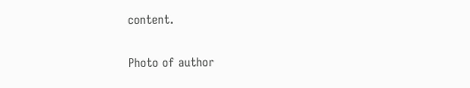content.

Photo of author